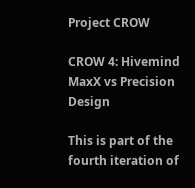Project CROW

CROW 4: Hivemind MaxX vs Precision Design

This is part of the fourth iteration of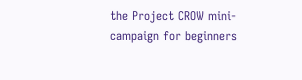the Project CROW mini-campaign for beginners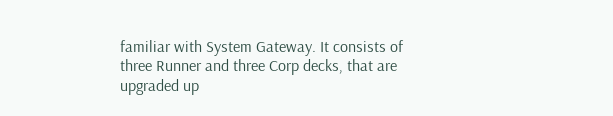familiar with System Gateway. It consists of three Runner and three Corp decks, that are upgraded up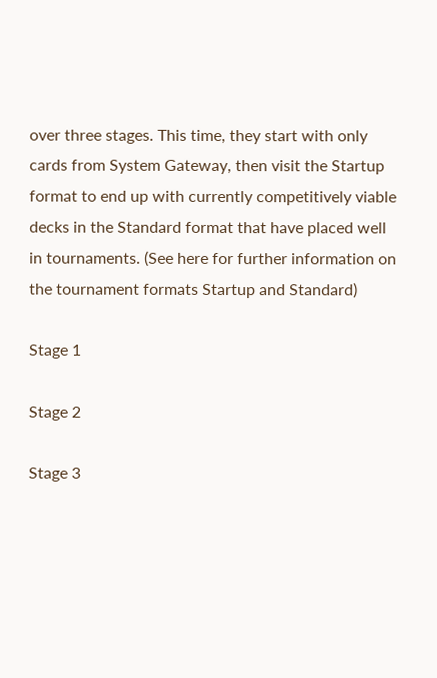over three stages. This time, they start with only cards from System Gateway, then visit the Startup format to end up with currently competitively viable decks in the Standard format that have placed well in tournaments. (See here for further information on the tournament formats Startup and Standard)

Stage 1

Stage 2

Stage 3